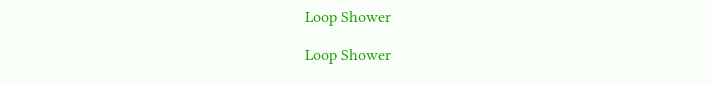Loop Shower

Loop Shower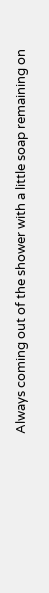Always coming out of the shower with a little soap remaining on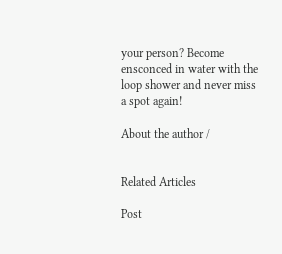your person? Become ensconced in water with the loop shower and never miss a spot again!

About the author /


Related Articles

Post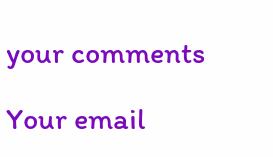your comments

Your email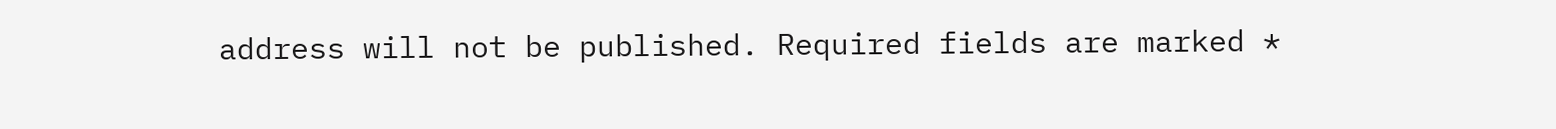address will not be published. Required fields are marked *